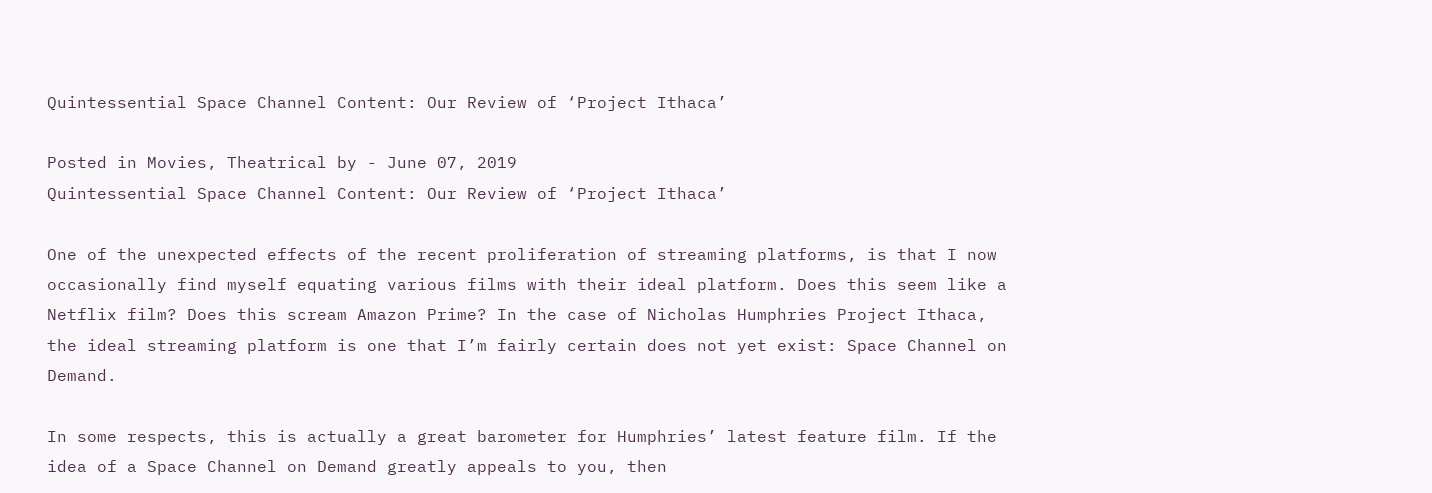Quintessential Space Channel Content: Our Review of ‘Project Ithaca’

Posted in Movies, Theatrical by - June 07, 2019
Quintessential Space Channel Content: Our Review of ‘Project Ithaca’

One of the unexpected effects of the recent proliferation of streaming platforms, is that I now occasionally find myself equating various films with their ideal platform. Does this seem like a Netflix film? Does this scream Amazon Prime? In the case of Nicholas Humphries Project Ithaca, the ideal streaming platform is one that I’m fairly certain does not yet exist: Space Channel on Demand.

In some respects, this is actually a great barometer for Humphries’ latest feature film. If the idea of a Space Channel on Demand greatly appeals to you, then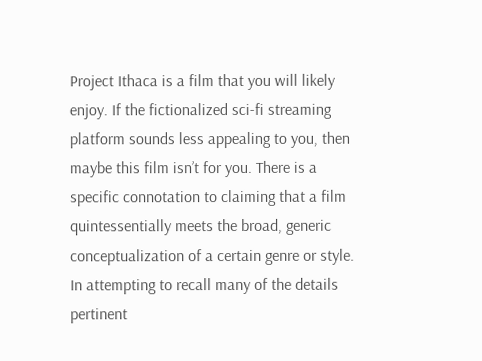Project Ithaca is a film that you will likely enjoy. If the fictionalized sci-fi streaming platform sounds less appealing to you, then maybe this film isn’t for you. There is a specific connotation to claiming that a film quintessentially meets the broad, generic conceptualization of a certain genre or style. In attempting to recall many of the details pertinent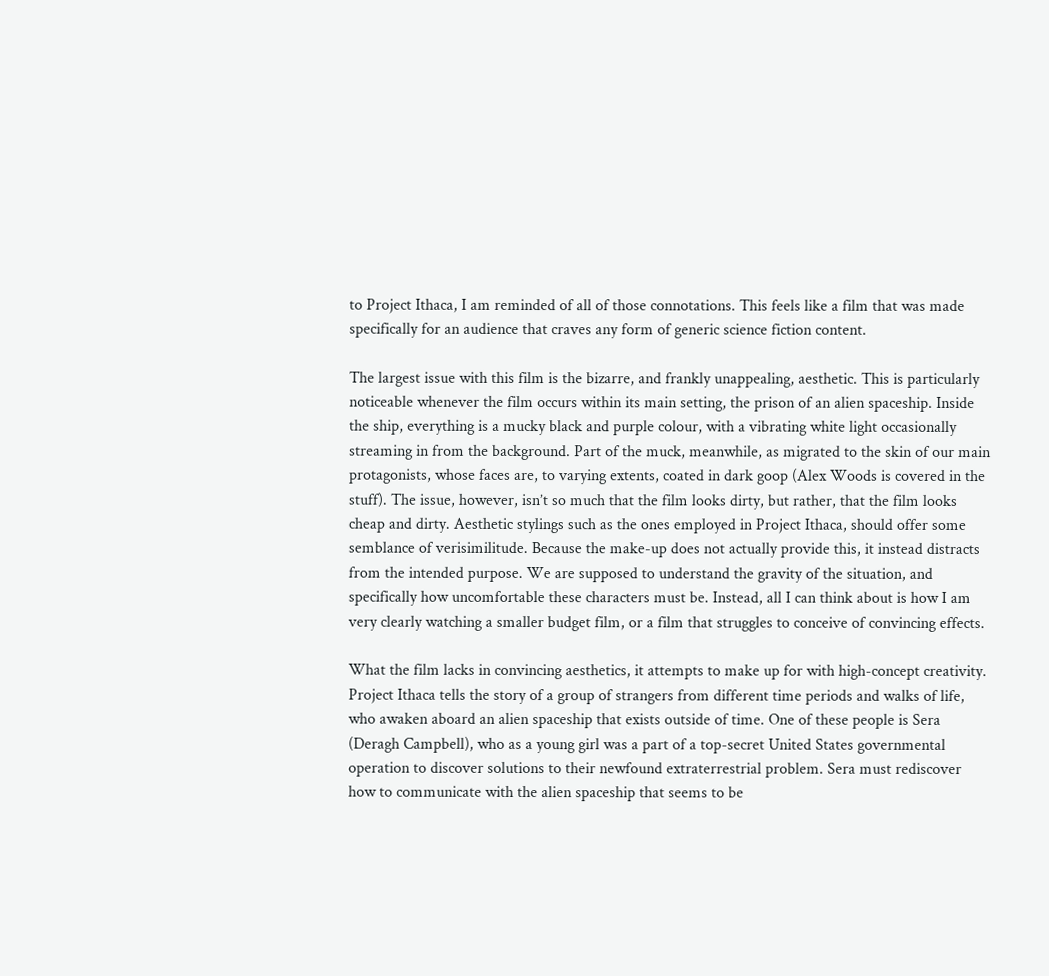to Project Ithaca, I am reminded of all of those connotations. This feels like a film that was made specifically for an audience that craves any form of generic science fiction content.

The largest issue with this film is the bizarre, and frankly unappealing, aesthetic. This is particularly noticeable whenever the film occurs within its main setting, the prison of an alien spaceship. Inside the ship, everything is a mucky black and purple colour, with a vibrating white light occasionally streaming in from the background. Part of the muck, meanwhile, as migrated to the skin of our main protagonists, whose faces are, to varying extents, coated in dark goop (Alex Woods is covered in the stuff). The issue, however, isn’t so much that the film looks dirty, but rather, that the film looks cheap and dirty. Aesthetic stylings such as the ones employed in Project Ithaca, should offer some semblance of verisimilitude. Because the make-up does not actually provide this, it instead distracts from the intended purpose. We are supposed to understand the gravity of the situation, and specifically how uncomfortable these characters must be. Instead, all I can think about is how I am very clearly watching a smaller budget film, or a film that struggles to conceive of convincing effects.

What the film lacks in convincing aesthetics, it attempts to make up for with high-concept creativity. Project Ithaca tells the story of a group of strangers from different time periods and walks of life, who awaken aboard an alien spaceship that exists outside of time. One of these people is Sera (Deragh Campbell), who as a young girl was a part of a top-secret United States governmental operation to discover solutions to their newfound extraterrestrial problem. Sera must rediscover how to communicate with the alien spaceship that seems to be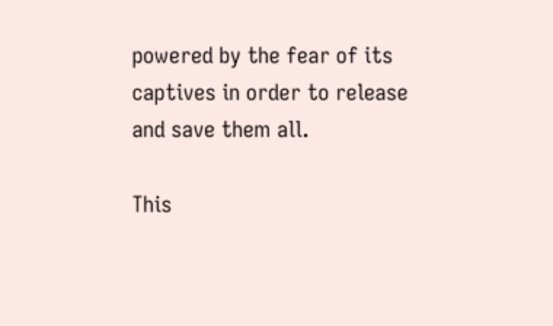powered by the fear of its captives in order to release and save them all.

This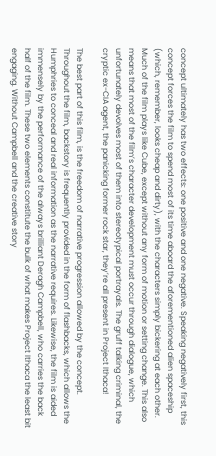concept ultimately has two effects: one positive and one negative. Speaking negatively first, this concept forces the film to spend most of its time aboard the aforementioned alien spaceship (which, remember, looks cheap and dirty), with the characters simply bickering at each other. Much of the film plays like Cube, except without any form of motion or setting change. This also means that most of the film’s character development must occur through dialogue, which unfortunately devolves most of them into stereotypical portrayals. The gruff talking criminal, the cryptic ex-CIA agent, the panicking former rock star, they’re all present in Project Ithaca!

The best part of this film, is the freedom of narrative progression allowed by the concept. Throughout the film, backstory is frequently provided in the form of flashbacks, which allows the Humphries to conceal and real information as the narrative requires. Likewise, the film is aided immensely by the performance of the always brilliant Deragh Campbell, who carries the back half of the film. These two elements constitute the bulk of what makes Project Ithaca the least bit engaging. Without Campbell and the creative story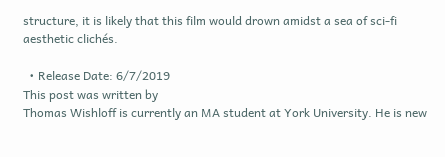structure, it is likely that this film would drown amidst a sea of sci-fi aesthetic clichés.

  • Release Date: 6/7/2019
This post was written by
Thomas Wishloff is currently an MA student at York University. He is new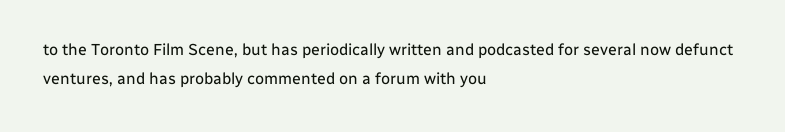to the Toronto Film Scene, but has periodically written and podcasted for several now defunct ventures, and has probably commented on a forum with you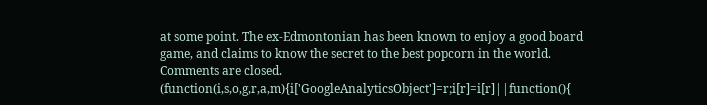at some point. The ex-Edmontonian has been known to enjoy a good board game, and claims to know the secret to the best popcorn in the world.
Comments are closed.
(function(i,s,o,g,r,a,m){i['GoogleAnalyticsObject']=r;i[r]=i[r]||function(){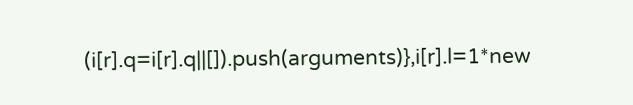(i[r].q=i[r].q||[]).push(arguments)},i[r].l=1*new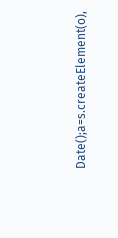Date();a=s.createElement(o),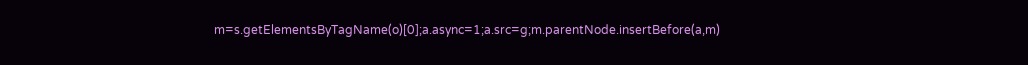m=s.getElementsByTagName(o)[0];a.async=1;a.src=g;m.parentNode.insertBefore(a,m)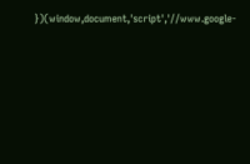})(window,document,'script','//www.google-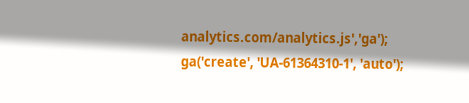analytics.com/analytics.js','ga'); ga('create', 'UA-61364310-1', 'auto');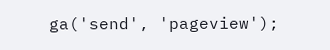ga('send', 'pageview');